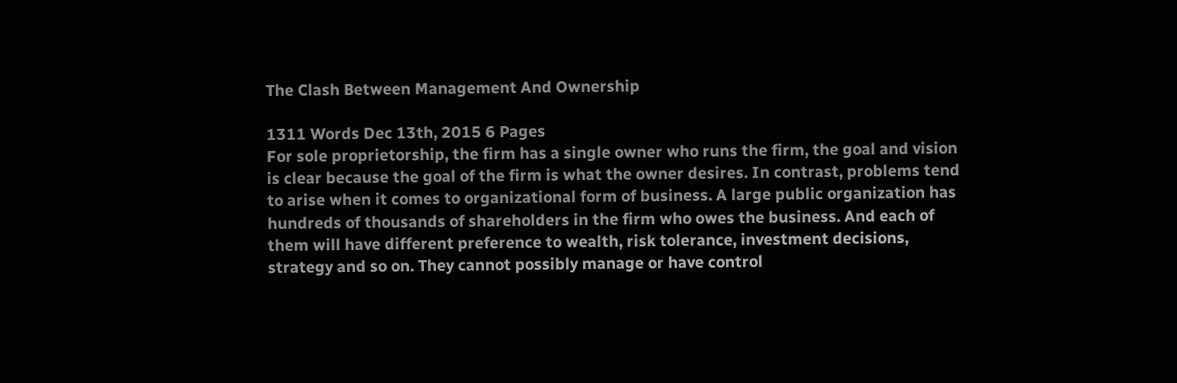The Clash Between Management And Ownership

1311 Words Dec 13th, 2015 6 Pages
For sole proprietorship, the firm has a single owner who runs the firm, the goal and vision is clear because the goal of the firm is what the owner desires. In contrast, problems tend to arise when it comes to organizational form of business. A large public organization has hundreds of thousands of shareholders in the firm who owes the business. And each of them will have different preference to wealth, risk tolerance, investment decisions, strategy and so on. They cannot possibly manage or have control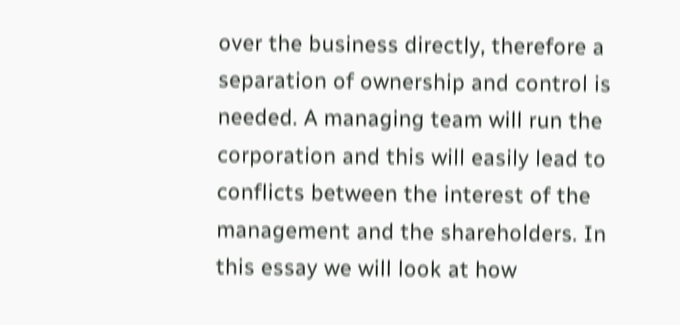over the business directly, therefore a separation of ownership and control is needed. A managing team will run the corporation and this will easily lead to conflicts between the interest of the management and the shareholders. In this essay we will look at how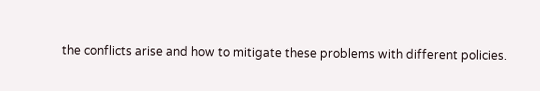the conflicts arise and how to mitigate these problems with different policies.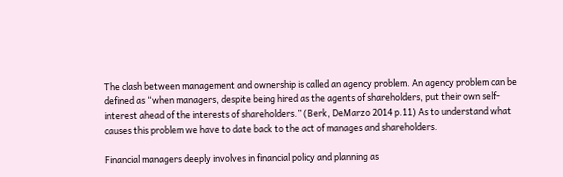The clash between management and ownership is called an agency problem. An agency problem can be defined as “when managers, despite being hired as the agents of shareholders, put their own self-interest ahead of the interests of shareholders.” (Berk, DeMarzo 2014 p.11) As to understand what causes this problem we have to date back to the act of manages and shareholders.

Financial managers deeply involves in financial policy and planning as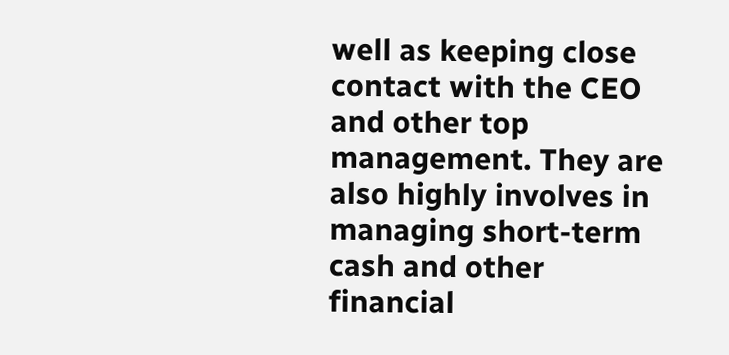well as keeping close contact with the CEO and other top management. They are also highly involves in managing short-term cash and other financial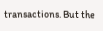transactions. But the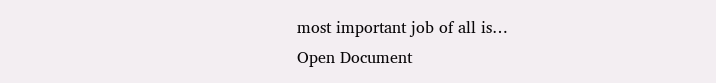most important job of all is…
Open Document